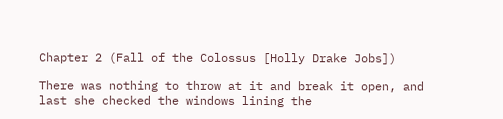Chapter 2 (Fall of the Colossus [Holly Drake Jobs])

There was nothing to throw at it and break it open, and last she checked the windows lining the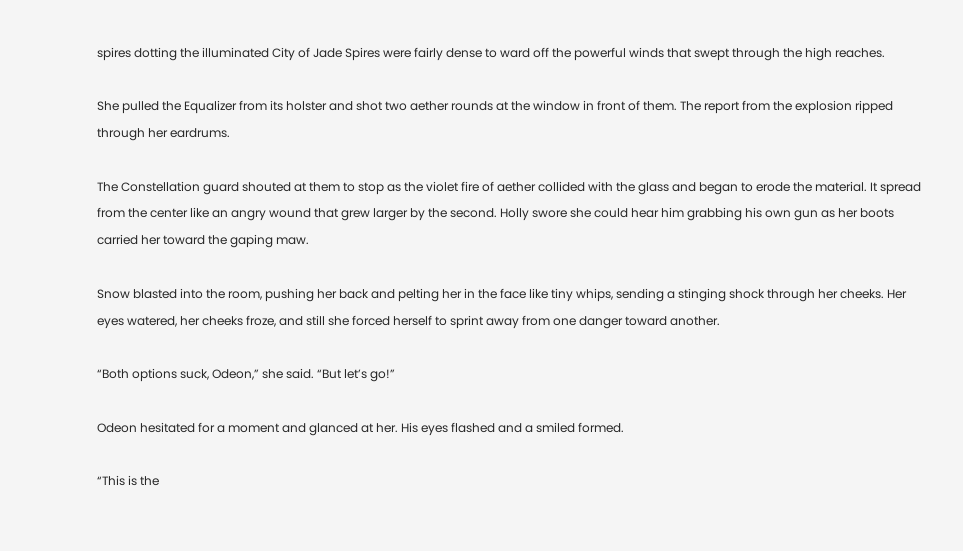spires dotting the illuminated City of Jade Spires were fairly dense to ward off the powerful winds that swept through the high reaches.

She pulled the Equalizer from its holster and shot two aether rounds at the window in front of them. The report from the explosion ripped through her eardrums.

The Constellation guard shouted at them to stop as the violet fire of aether collided with the glass and began to erode the material. It spread from the center like an angry wound that grew larger by the second. Holly swore she could hear him grabbing his own gun as her boots carried her toward the gaping maw.

Snow blasted into the room, pushing her back and pelting her in the face like tiny whips, sending a stinging shock through her cheeks. Her eyes watered, her cheeks froze, and still she forced herself to sprint away from one danger toward another.

“Both options suck, Odeon,” she said. “But let’s go!”

Odeon hesitated for a moment and glanced at her. His eyes flashed and a smiled formed.

“This is the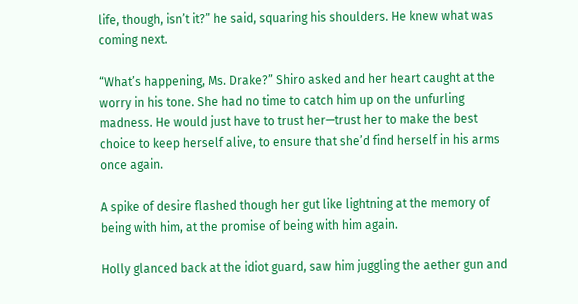life, though, isn’t it?” he said, squaring his shoulders. He knew what was coming next.

“What’s happening, Ms. Drake?” Shiro asked and her heart caught at the worry in his tone. She had no time to catch him up on the unfurling madness. He would just have to trust her—trust her to make the best choice to keep herself alive, to ensure that she’d find herself in his arms once again.

A spike of desire flashed though her gut like lightning at the memory of being with him, at the promise of being with him again.

Holly glanced back at the idiot guard, saw him juggling the aether gun and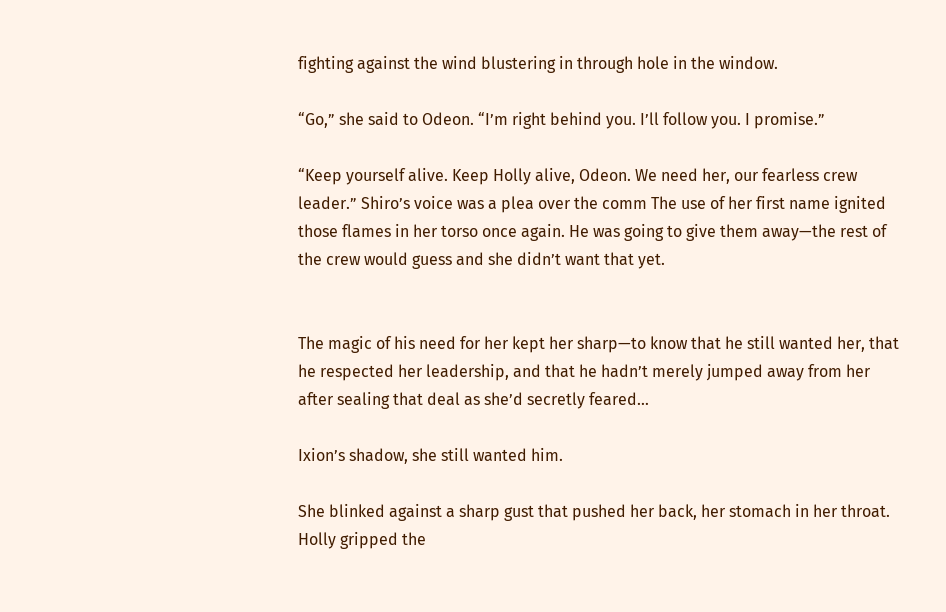fighting against the wind blustering in through hole in the window.

“Go,” she said to Odeon. “I’m right behind you. I’ll follow you. I promise.”

“Keep yourself alive. Keep Holly alive, Odeon. We need her, our fearless crew leader.” Shiro’s voice was a plea over the comm The use of her first name ignited those flames in her torso once again. He was going to give them away—the rest of the crew would guess and she didn’t want that yet.


The magic of his need for her kept her sharp—to know that he still wanted her, that he respected her leadership, and that he hadn’t merely jumped away from her after sealing that deal as she’d secretly feared…

Ixion’s shadow, she still wanted him.

She blinked against a sharp gust that pushed her back, her stomach in her throat. Holly gripped the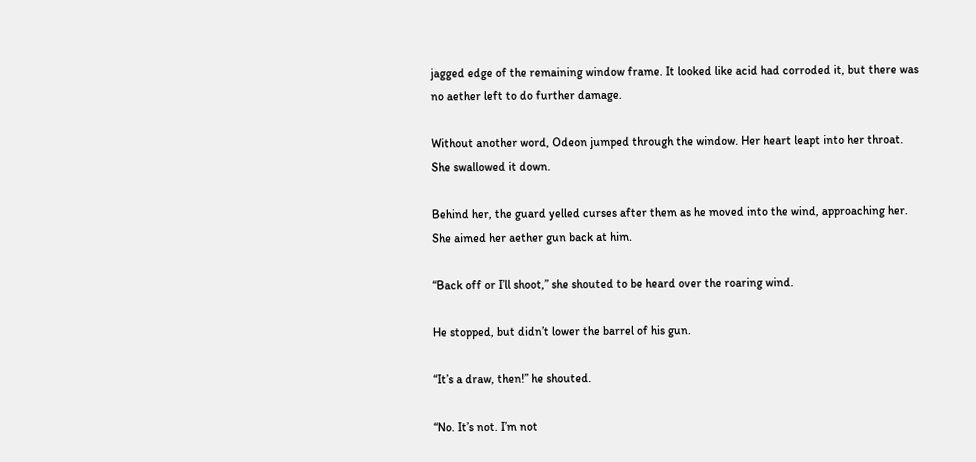jagged edge of the remaining window frame. It looked like acid had corroded it, but there was no aether left to do further damage.

Without another word, Odeon jumped through the window. Her heart leapt into her throat. She swallowed it down.

Behind her, the guard yelled curses after them as he moved into the wind, approaching her. She aimed her aether gun back at him.

“Back off or I’ll shoot,” she shouted to be heard over the roaring wind.

He stopped, but didn’t lower the barrel of his gun.

“It’s a draw, then!” he shouted.

“No. It’s not. I’m not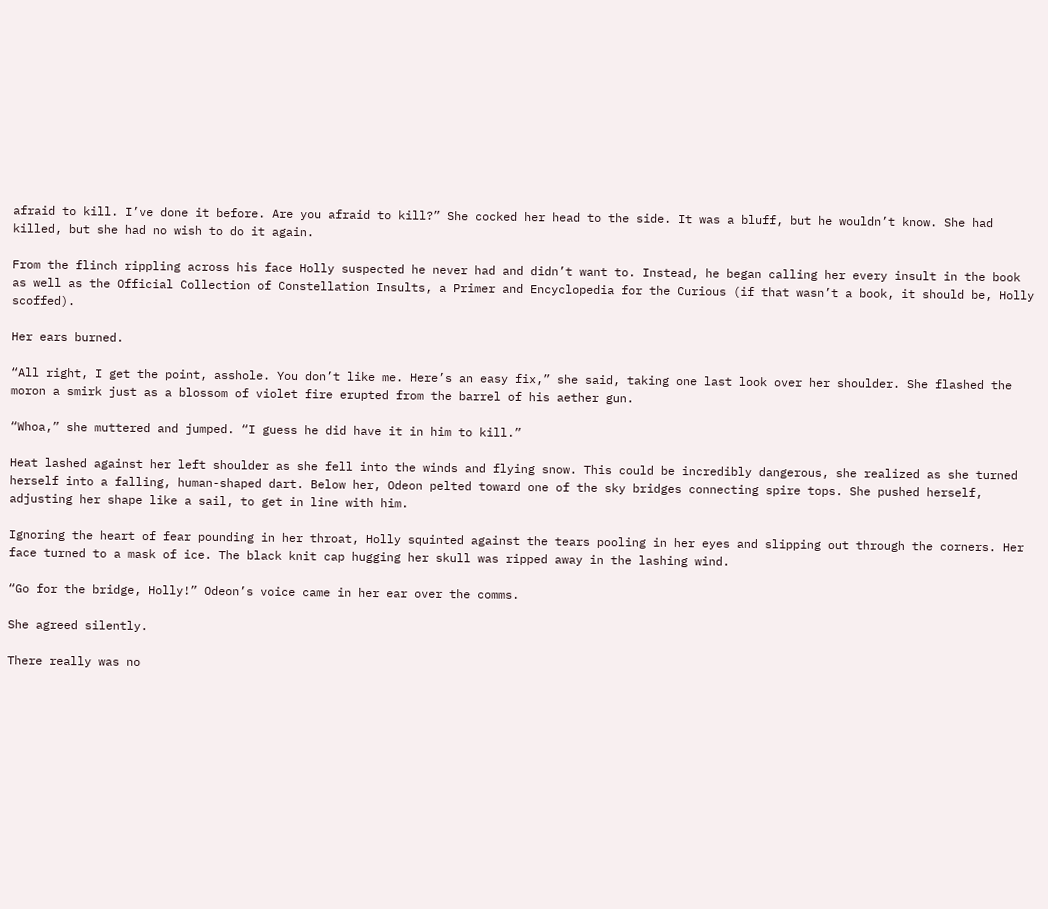afraid to kill. I’ve done it before. Are you afraid to kill?” She cocked her head to the side. It was a bluff, but he wouldn’t know. She had killed, but she had no wish to do it again.

From the flinch rippling across his face Holly suspected he never had and didn’t want to. Instead, he began calling her every insult in the book as well as the Official Collection of Constellation Insults, a Primer and Encyclopedia for the Curious (if that wasn’t a book, it should be, Holly scoffed).

Her ears burned.

“All right, I get the point, asshole. You don’t like me. Here’s an easy fix,” she said, taking one last look over her shoulder. She flashed the moron a smirk just as a blossom of violet fire erupted from the barrel of his aether gun.

“Whoa,” she muttered and jumped. “I guess he did have it in him to kill.”

Heat lashed against her left shoulder as she fell into the winds and flying snow. This could be incredibly dangerous, she realized as she turned herself into a falling, human-shaped dart. Below her, Odeon pelted toward one of the sky bridges connecting spire tops. She pushed herself, adjusting her shape like a sail, to get in line with him.

Ignoring the heart of fear pounding in her throat, Holly squinted against the tears pooling in her eyes and slipping out through the corners. Her face turned to a mask of ice. The black knit cap hugging her skull was ripped away in the lashing wind.

“Go for the bridge, Holly!” Odeon’s voice came in her ear over the comms.

She agreed silently.

There really was no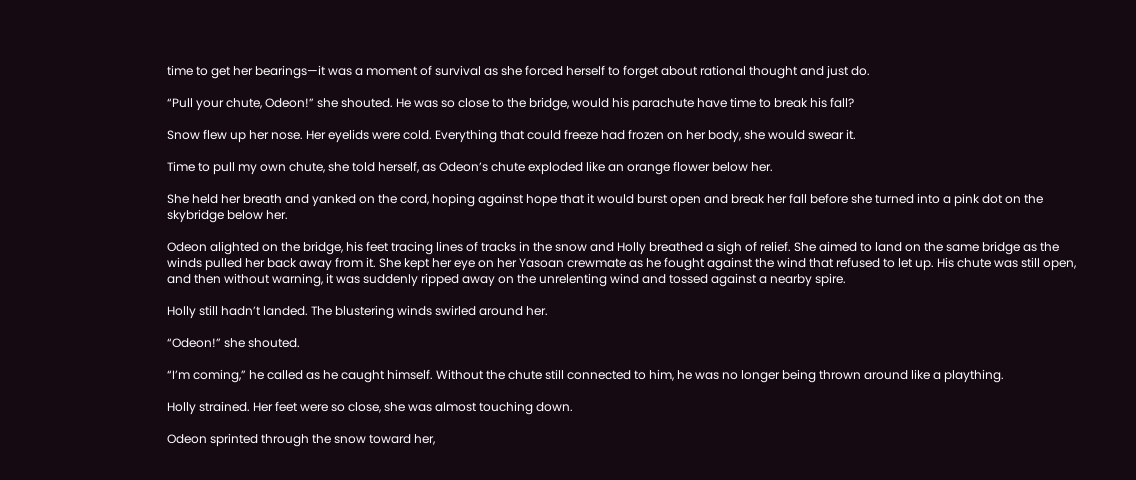time to get her bearings—it was a moment of survival as she forced herself to forget about rational thought and just do.

“Pull your chute, Odeon!” she shouted. He was so close to the bridge, would his parachute have time to break his fall?

Snow flew up her nose. Her eyelids were cold. Everything that could freeze had frozen on her body, she would swear it.

Time to pull my own chute, she told herself, as Odeon’s chute exploded like an orange flower below her.

She held her breath and yanked on the cord, hoping against hope that it would burst open and break her fall before she turned into a pink dot on the skybridge below her.

Odeon alighted on the bridge, his feet tracing lines of tracks in the snow and Holly breathed a sigh of relief. She aimed to land on the same bridge as the winds pulled her back away from it. She kept her eye on her Yasoan crewmate as he fought against the wind that refused to let up. His chute was still open, and then without warning, it was suddenly ripped away on the unrelenting wind and tossed against a nearby spire.

Holly still hadn’t landed. The blustering winds swirled around her.

“Odeon!” she shouted.

“I’m coming,” he called as he caught himself. Without the chute still connected to him, he was no longer being thrown around like a plaything.

Holly strained. Her feet were so close, she was almost touching down.

Odeon sprinted through the snow toward her,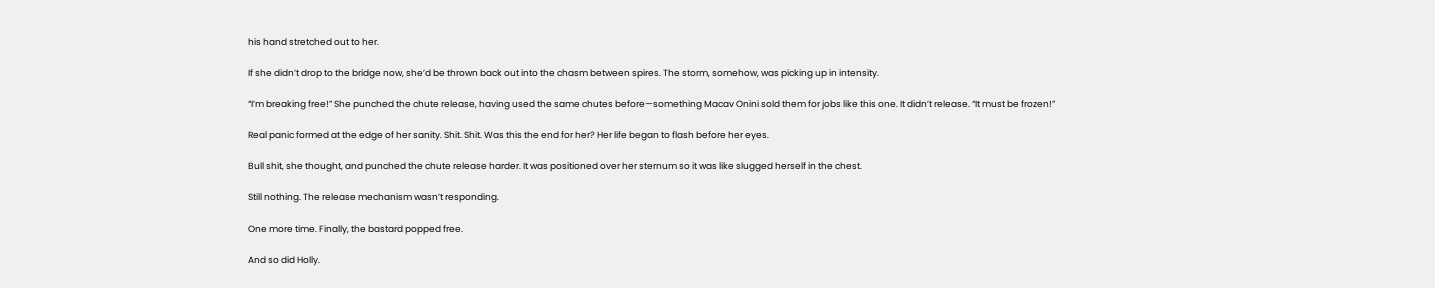his hand stretched out to her.

If she didn’t drop to the bridge now, she’d be thrown back out into the chasm between spires. The storm, somehow, was picking up in intensity.

“I’m breaking free!” She punched the chute release, having used the same chutes before—something Macav Onini sold them for jobs like this one. It didn’t release. “It must be frozen!”

Real panic formed at the edge of her sanity. Shit. Shit. Was this the end for her? Her life began to flash before her eyes.

Bull shit, she thought, and punched the chute release harder. It was positioned over her sternum so it was like slugged herself in the chest.

Still nothing. The release mechanism wasn’t responding.

One more time. Finally, the bastard popped free.

And so did Holly.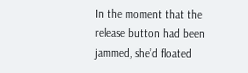In the moment that the release button had been jammed, she’d floated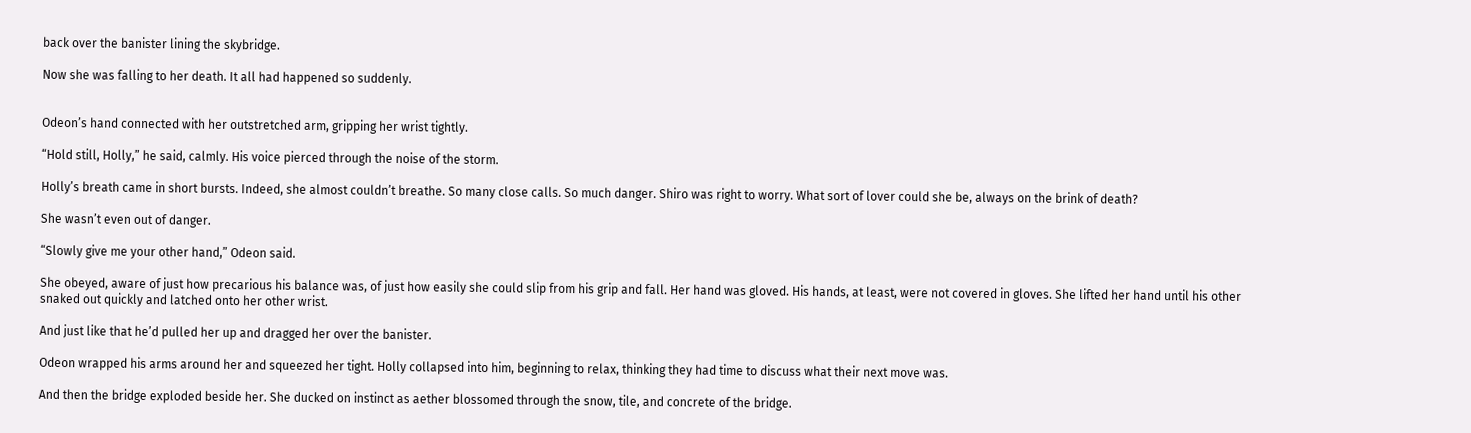back over the banister lining the skybridge.

Now she was falling to her death. It all had happened so suddenly.


Odeon’s hand connected with her outstretched arm, gripping her wrist tightly.

“Hold still, Holly,” he said, calmly. His voice pierced through the noise of the storm.

Holly’s breath came in short bursts. Indeed, she almost couldn’t breathe. So many close calls. So much danger. Shiro was right to worry. What sort of lover could she be, always on the brink of death?

She wasn’t even out of danger.

“Slowly give me your other hand,” Odeon said.

She obeyed, aware of just how precarious his balance was, of just how easily she could slip from his grip and fall. Her hand was gloved. His hands, at least, were not covered in gloves. She lifted her hand until his other snaked out quickly and latched onto her other wrist.

And just like that he’d pulled her up and dragged her over the banister.

Odeon wrapped his arms around her and squeezed her tight. Holly collapsed into him, beginning to relax, thinking they had time to discuss what their next move was.

And then the bridge exploded beside her. She ducked on instinct as aether blossomed through the snow, tile, and concrete of the bridge.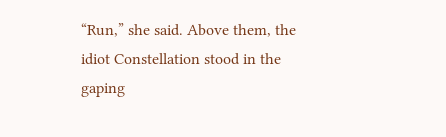“Run,” she said. Above them, the idiot Constellation stood in the gaping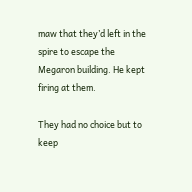maw that they’d left in the spire to escape the Megaron building. He kept firing at them.

They had no choice but to keep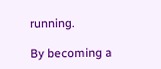running.

By becoming a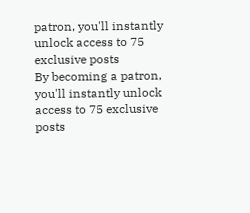patron, you'll instantly unlock access to 75 exclusive posts
By becoming a patron, you'll instantly unlock access to 75 exclusive posts